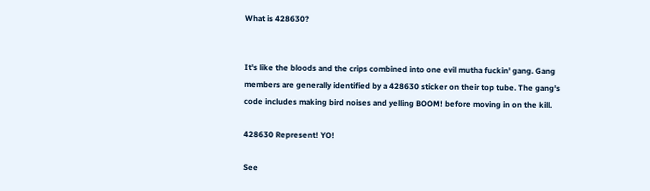What is 428630?


It's like the bloods and the crips combined into one evil mutha fuckin' gang. Gang members are generally identified by a 428630 sticker on their top tube. The gang's code includes making bird noises and yelling BOOM! before moving in on the kill.

428630 Represent! YO!

See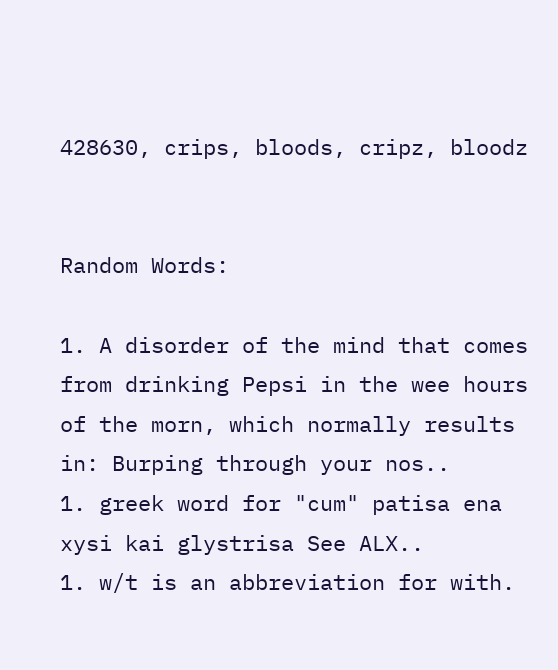428630, crips, bloods, cripz, bloodz


Random Words:

1. A disorder of the mind that comes from drinking Pepsi in the wee hours of the morn, which normally results in: Burping through your nos..
1. greek word for "cum" patisa ena xysi kai glystrisa See ALX..
1. w/t is an abbreviation for with.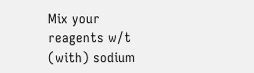Mix your reagents w/t (with) sodium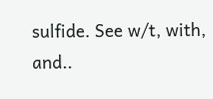sulfide. See w/t, with, and..